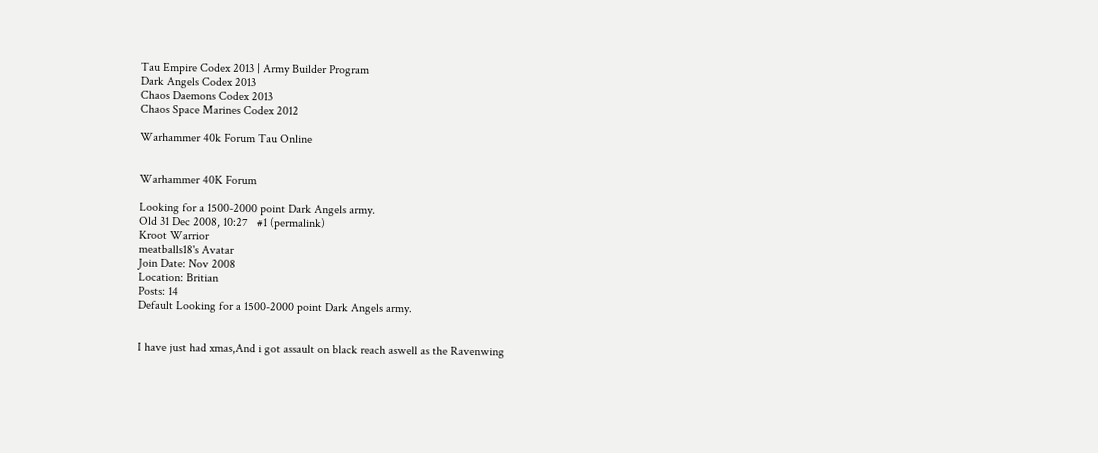Tau Empire Codex 2013 | Army Builder Program
Dark Angels Codex 2013
Chaos Daemons Codex 2013
Chaos Space Marines Codex 2012

Warhammer 40k Forum Tau Online


Warhammer 40K Forum

Looking for a 1500-2000 point Dark Angels army.
Old 31 Dec 2008, 10:27   #1 (permalink)
Kroot Warrior
meatballs18's Avatar
Join Date: Nov 2008
Location: Britian
Posts: 14
Default Looking for a 1500-2000 point Dark Angels army.


I have just had xmas,And i got assault on black reach aswell as the Ravenwing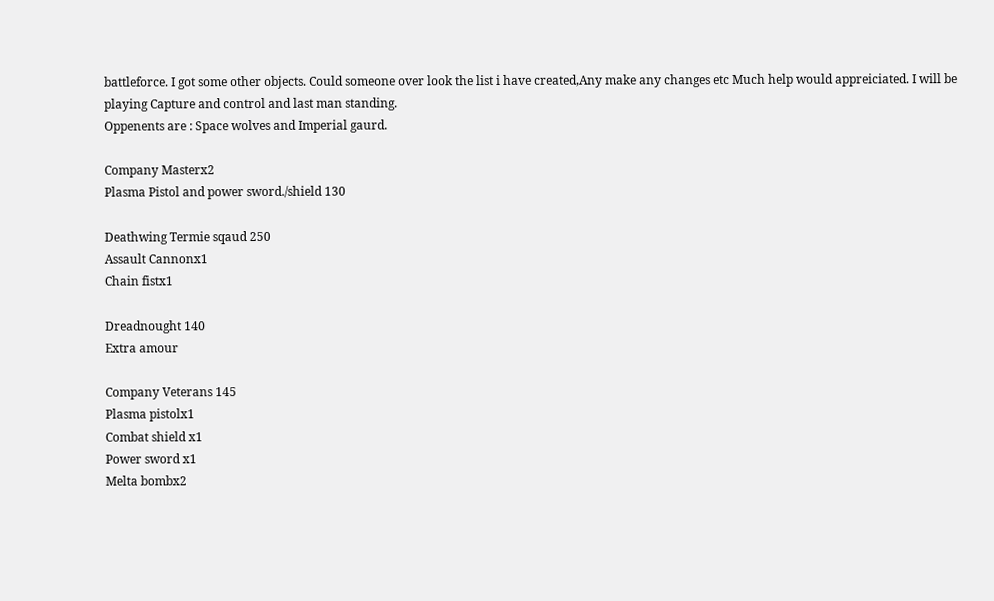battleforce. I got some other objects. Could someone over look the list i have created,Any make any changes etc Much help would appreiciated. I will be playing Capture and control and last man standing.
Oppenents are : Space wolves and Imperial gaurd.

Company Masterx2
Plasma Pistol and power sword./shield 130

Deathwing Termie sqaud 250
Assault Cannonx1
Chain fistx1

Dreadnought 140
Extra amour

Company Veterans 145
Plasma pistolx1
Combat shield x1
Power sword x1
Melta bombx2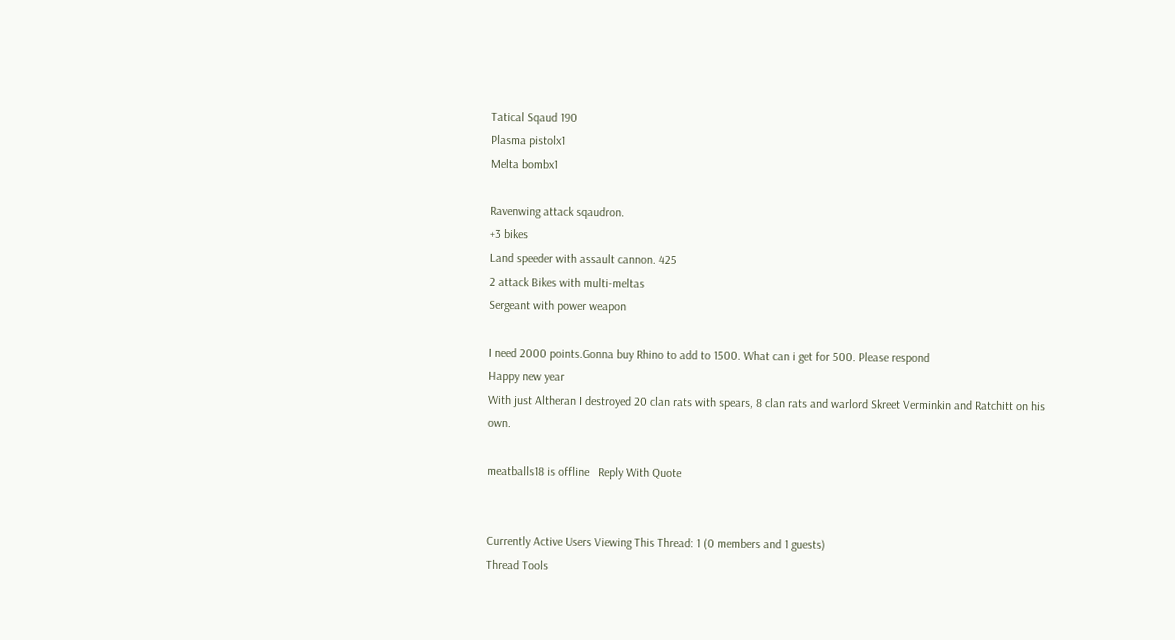Tatical Sqaud 190
Plasma pistolx1
Melta bombx1

Ravenwing attack sqaudron.
+3 bikes
Land speeder with assault cannon. 425
2 attack Bikes with multi-meltas
Sergeant with power weapon

I need 2000 points.Gonna buy Rhino to add to 1500. What can i get for 500. Please respond
Happy new year
With just Altheran I destroyed 20 clan rats with spears, 8 clan rats and warlord Skreet Verminkin and Ratchitt on his own.

meatballs18 is offline   Reply With Quote


Currently Active Users Viewing This Thread: 1 (0 members and 1 guests)
Thread Tools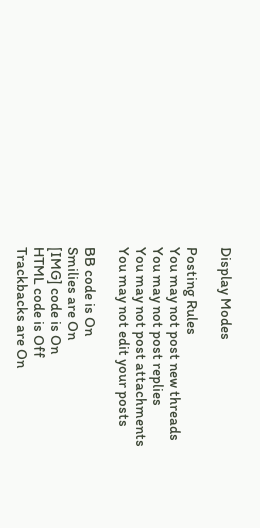Display Modes

Posting Rules
You may not post new threads
You may not post replies
You may not post attachments
You may not edit your posts

BB code is On
Smilies are On
[IMG] code is On
HTML code is Off
Trackbacks are On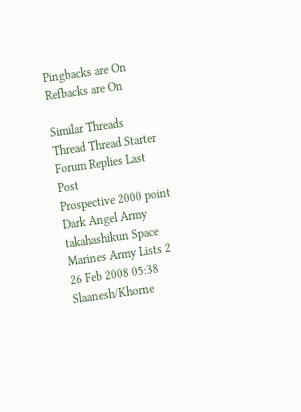Pingbacks are On
Refbacks are On

Similar Threads
Thread Thread Starter Forum Replies Last Post
Prospective 2000 point Dark Angel Army takahashikun Space Marines Army Lists 2 26 Feb 2008 05:38
Slaanesh/Khorne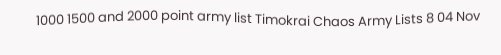1000 1500 and 2000 point army list Timokrai Chaos Army Lists 8 04 Nov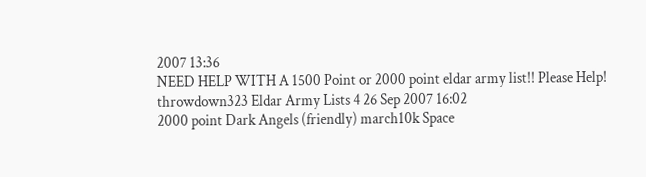2007 13:36
NEED HELP WITH A 1500 Point or 2000 point eldar army list!! Please Help! throwdown323 Eldar Army Lists 4 26 Sep 2007 16:02
2000 point Dark Angels (friendly) march10k Space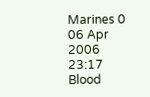Marines 0 06 Apr 2006 23:17
Blood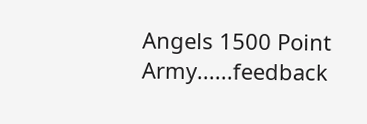Angels 1500 Point Army......feedback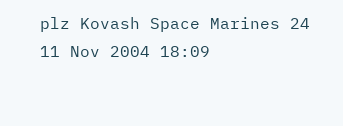plz Kovash Space Marines 24 11 Nov 2004 18:09